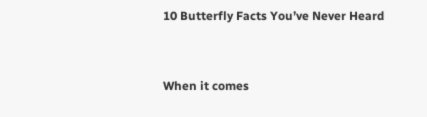10 Butterfly Facts You’ve Never Heard


When it comes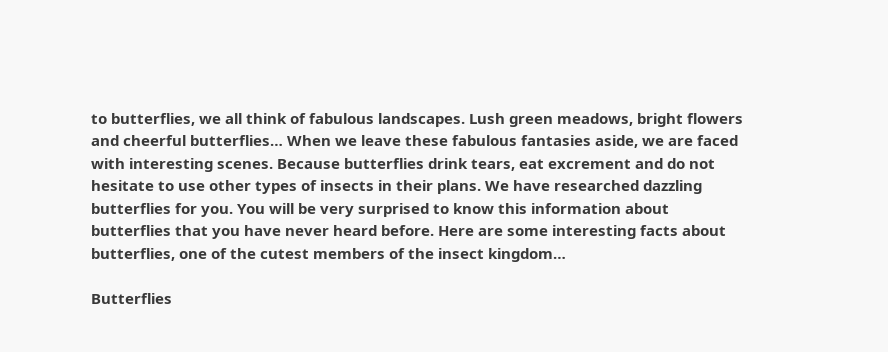to butterflies, we all think of fabulous landscapes. Lush green meadows, bright flowers and cheerful butterflies… When we leave these fabulous fantasies aside, we are faced with interesting scenes. Because butterflies drink tears, eat excrement and do not hesitate to use other types of insects in their plans. We have researched dazzling butterflies for you. You will be very surprised to know this information about butterflies that you have never heard before. Here are some interesting facts about butterflies, one of the cutest members of the insect kingdom…

Butterflies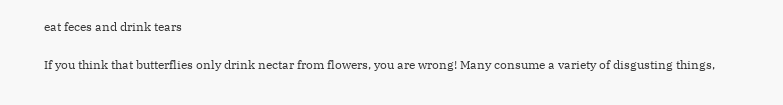eat feces and drink tears

If you think that butterflies only drink nectar from flowers, you are wrong! Many consume a variety of disgusting things,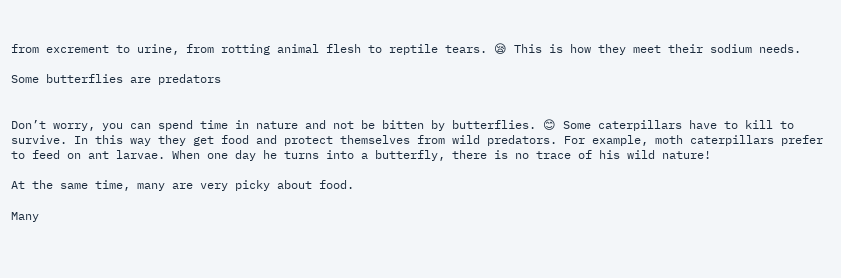from excrement to urine, from rotting animal flesh to reptile tears. 😪 This is how they meet their sodium needs.

Some butterflies are predators


Don’t worry, you can spend time in nature and not be bitten by butterflies. 😊 Some caterpillars have to kill to survive. In this way they get food and protect themselves from wild predators. For example, moth caterpillars prefer to feed on ant larvae. When one day he turns into a butterfly, there is no trace of his wild nature!

At the same time, many are very picky about food.

Many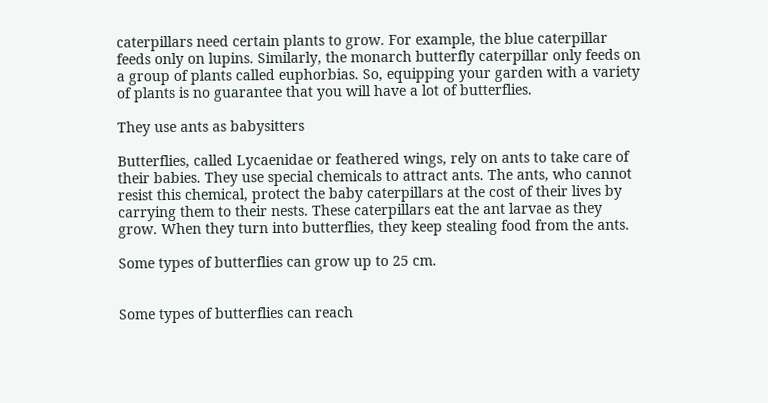caterpillars need certain plants to grow. For example, the blue caterpillar feeds only on lupins. Similarly, the monarch butterfly caterpillar only feeds on a group of plants called euphorbias. So, equipping your garden with a variety of plants is no guarantee that you will have a lot of butterflies.

They use ants as babysitters

Butterflies, called Lycaenidae or feathered wings, rely on ants to take care of their babies. They use special chemicals to attract ants. The ants, who cannot resist this chemical, protect the baby caterpillars at the cost of their lives by carrying them to their nests. These caterpillars eat the ant larvae as they grow. When they turn into butterflies, they keep stealing food from the ants.

Some types of butterflies can grow up to 25 cm.


Some types of butterflies can reach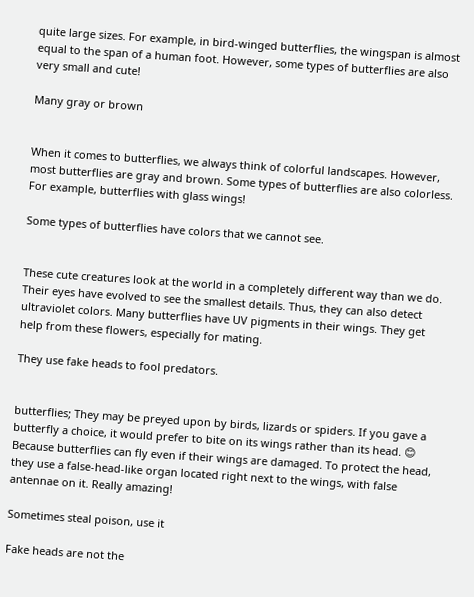quite large sizes. For example, in bird-winged butterflies, the wingspan is almost equal to the span of a human foot. However, some types of butterflies are also very small and cute!

Many gray or brown


When it comes to butterflies, we always think of colorful landscapes. However, most butterflies are gray and brown. Some types of butterflies are also colorless. For example, butterflies with glass wings!

Some types of butterflies have colors that we cannot see.


These cute creatures look at the world in a completely different way than we do. Their eyes have evolved to see the smallest details. Thus, they can also detect ultraviolet colors. Many butterflies have UV pigments in their wings. They get help from these flowers, especially for mating.

They use fake heads to fool predators.


butterflies; They may be preyed upon by birds, lizards or spiders. If you gave a butterfly a choice, it would prefer to bite on its wings rather than its head. 😊 Because butterflies can fly even if their wings are damaged. To protect the head, they use a false-head-like organ located right next to the wings, with false antennae on it. Really amazing!

Sometimes steal poison, use it

Fake heads are not the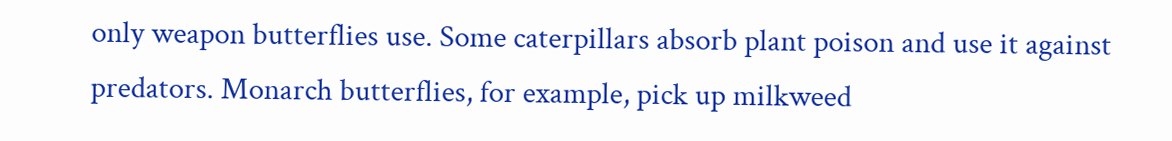only weapon butterflies use. Some caterpillars absorb plant poison and use it against predators. Monarch butterflies, for example, pick up milkweed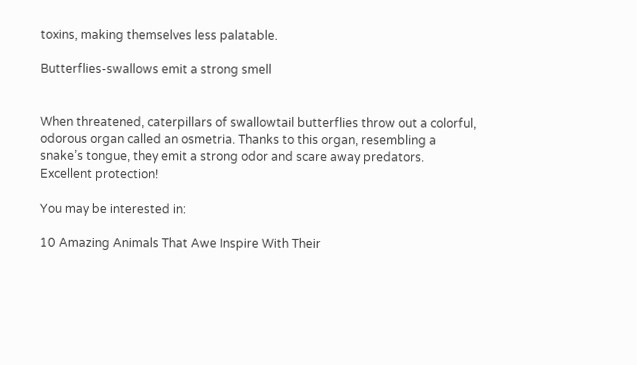toxins, making themselves less palatable.

Butterflies-swallows emit a strong smell


When threatened, caterpillars of swallowtail butterflies throw out a colorful, odorous organ called an osmetria. Thanks to this organ, resembling a snake’s tongue, they emit a strong odor and scare away predators. Excellent protection!

You may be interested in:

10 Amazing Animals That Awe Inspire With Their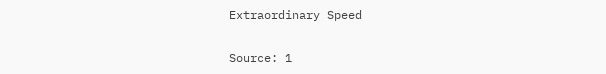Extraordinary Speed

Source: 1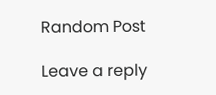Random Post

Leave a reply